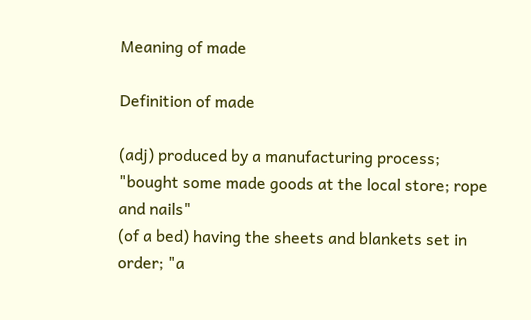Meaning of made

Definition of made

(adj) produced by a manufacturing process; "bought some made goods at the local store; rope and nails"
(of a bed) having the sheets and blankets set in order; "a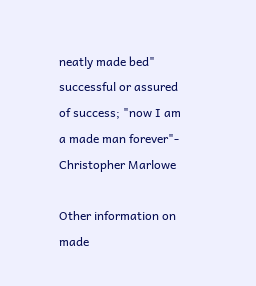neatly made bed"
successful or assured of success; "now I am a made man forever"- Christopher Marlowe

Other information on made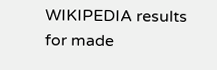WIKIPEDIA results for made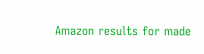Amazon results for made